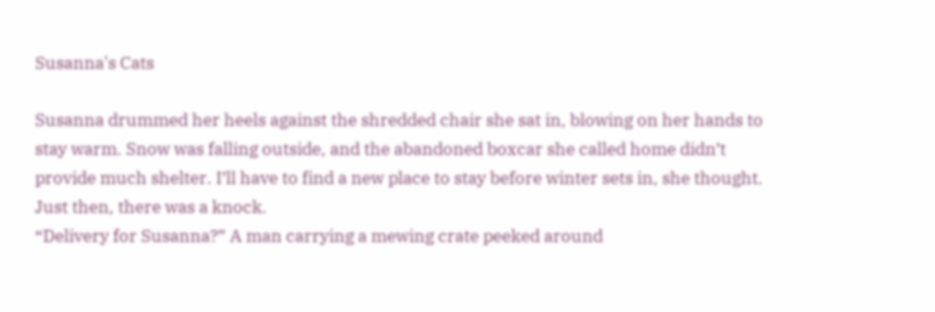Susanna's Cats

Susanna drummed her heels against the shredded chair she sat in, blowing on her hands to stay warm. Snow was falling outside, and the abandoned boxcar she called home didn’t provide much shelter. I’ll have to find a new place to stay before winter sets in, she thought. Just then, there was a knock.
“Delivery for Susanna?” A man carrying a mewing crate peeked around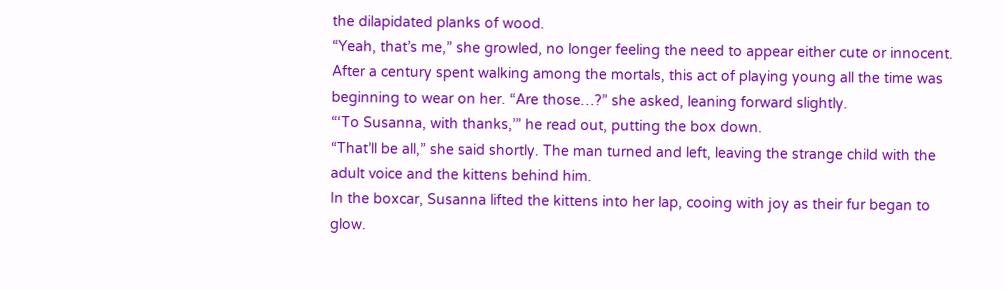the dilapidated planks of wood.
“Yeah, that’s me,” she growled, no longer feeling the need to appear either cute or innocent. After a century spent walking among the mortals, this act of playing young all the time was beginning to wear on her. “Are those…?” she asked, leaning forward slightly.
“‘To Susanna, with thanks,’” he read out, putting the box down.
“That’ll be all,” she said shortly. The man turned and left, leaving the strange child with the adult voice and the kittens behind him.
In the boxcar, Susanna lifted the kittens into her lap, cooing with joy as their fur began to glow.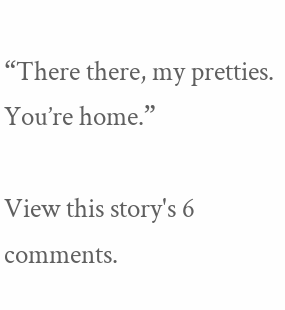“There there, my pretties. You’re home.”

View this story's 6 comments.